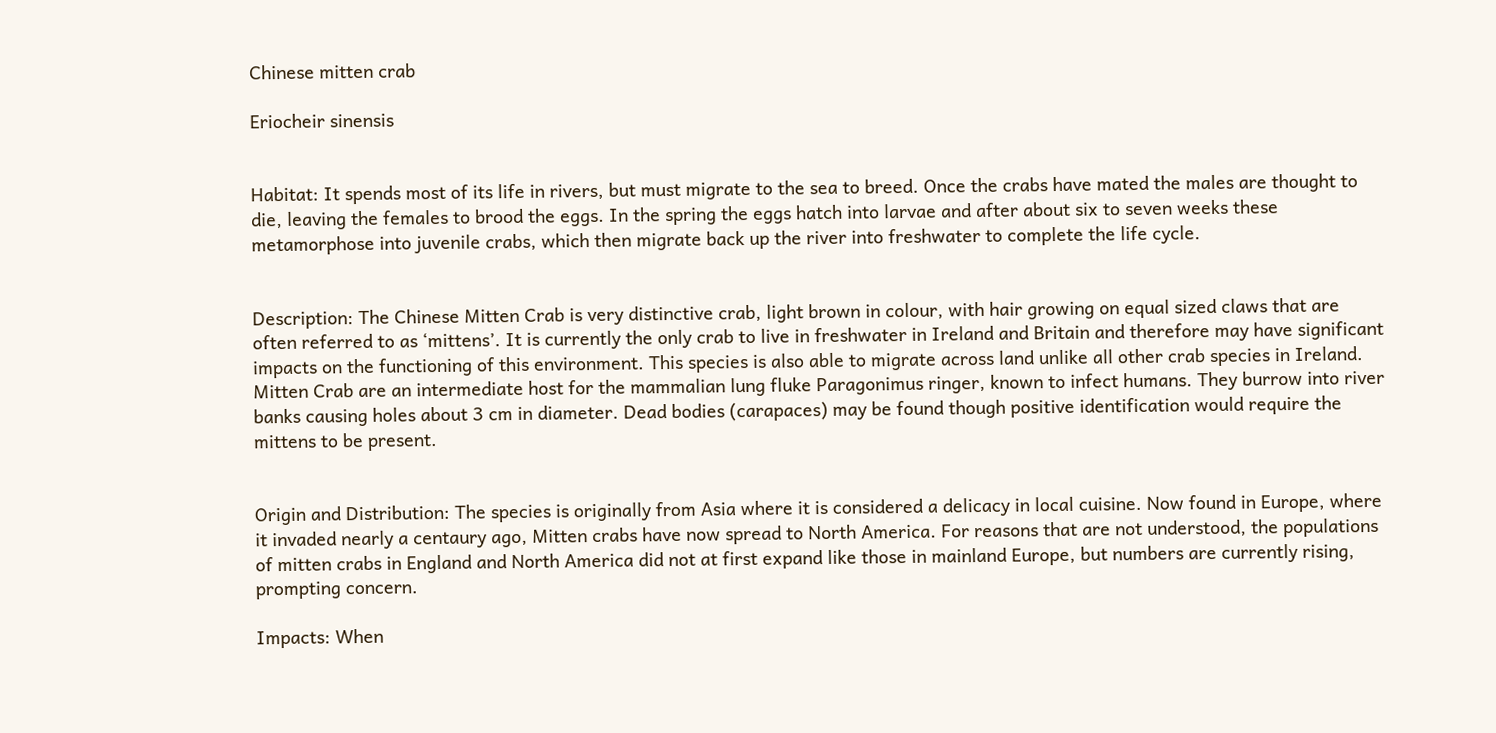Chinese mitten crab

Eriocheir sinensis


Habitat: It spends most of its life in rivers, but must migrate to the sea to breed. Once the crabs have mated the males are thought to die, leaving the females to brood the eggs. In the spring the eggs hatch into larvae and after about six to seven weeks these metamorphose into juvenile crabs, which then migrate back up the river into freshwater to complete the life cycle.


Description: The Chinese Mitten Crab is very distinctive crab, light brown in colour, with hair growing on equal sized claws that are often referred to as ‘mittens’. It is currently the only crab to live in freshwater in Ireland and Britain and therefore may have significant impacts on the functioning of this environment. This species is also able to migrate across land unlike all other crab species in Ireland. Mitten Crab are an intermediate host for the mammalian lung fluke Paragonimus ringer, known to infect humans. They burrow into river banks causing holes about 3 cm in diameter. Dead bodies (carapaces) may be found though positive identification would require the mittens to be present.


Origin and Distribution: The species is originally from Asia where it is considered a delicacy in local cuisine. Now found in Europe, where it invaded nearly a centaury ago, Mitten crabs have now spread to North America. For reasons that are not understood, the populations of mitten crabs in England and North America did not at first expand like those in mainland Europe, but numbers are currently rising, prompting concern.

Impacts: When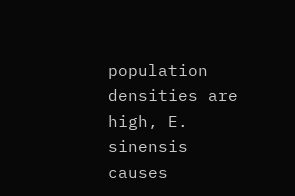population densities are high, E. sinensis causes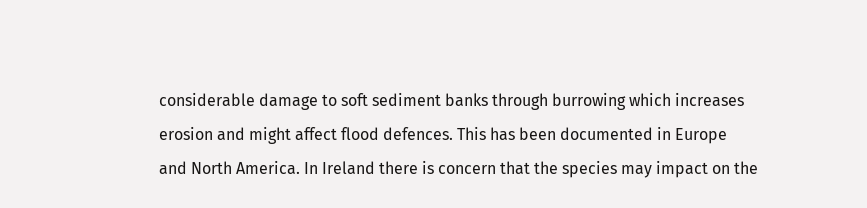considerable damage to soft sediment banks through burrowing which increases erosion and might affect flood defences. This has been documented in Europe and North America. In Ireland there is concern that the species may impact on the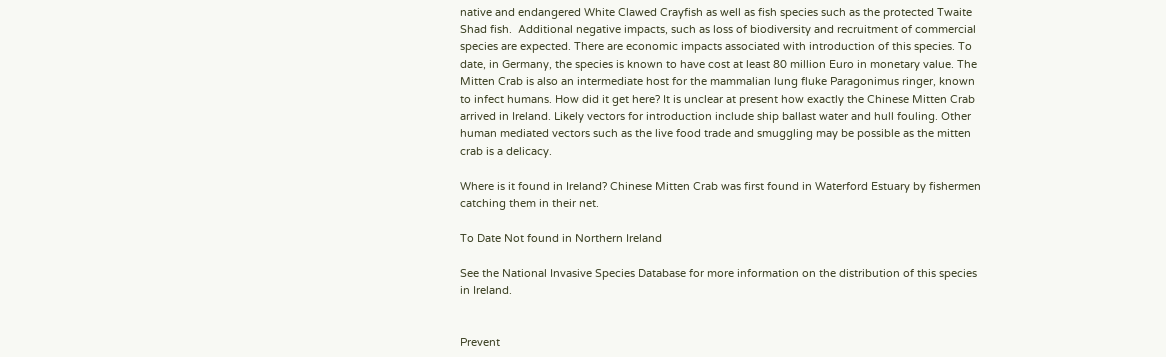native and endangered White Clawed Crayfish as well as fish species such as the protected Twaite Shad fish.  Additional negative impacts, such as loss of biodiversity and recruitment of commercial species are expected. There are economic impacts associated with introduction of this species. To date, in Germany, the species is known to have cost at least 80 million Euro in monetary value. The Mitten Crab is also an intermediate host for the mammalian lung fluke Paragonimus ringer, known to infect humans. How did it get here? It is unclear at present how exactly the Chinese Mitten Crab arrived in Ireland. Likely vectors for introduction include ship ballast water and hull fouling. Other human mediated vectors such as the live food trade and smuggling may be possible as the mitten crab is a delicacy.

Where is it found in Ireland? Chinese Mitten Crab was first found in Waterford Estuary by fishermen catching them in their net.

To Date Not found in Northern Ireland

See the National Invasive Species Database for more information on the distribution of this species in Ireland.


Prevent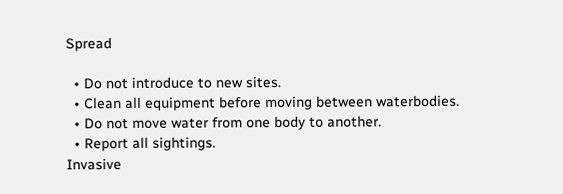Spread

  • Do not introduce to new sites.
  • Clean all equipment before moving between waterbodies.
  • Do not move water from one body to another.
  • Report all sightings.
Invasive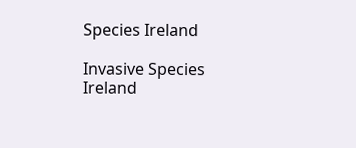Species Ireland

Invasive Species Ireland